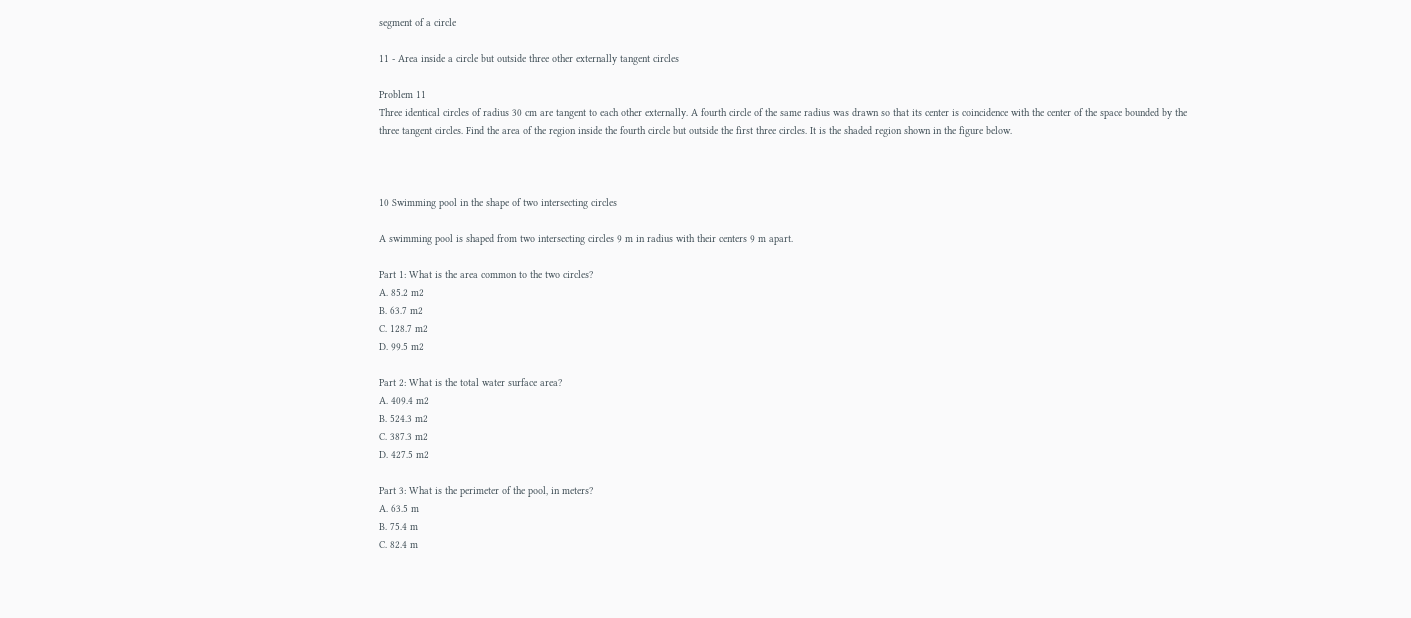segment of a circle

11 - Area inside a circle but outside three other externally tangent circles

Problem 11
Three identical circles of radius 30 cm are tangent to each other externally. A fourth circle of the same radius was drawn so that its center is coincidence with the center of the space bounded by the three tangent circles. Find the area of the region inside the fourth circle but outside the first three circles. It is the shaded region shown in the figure below.



10 Swimming pool in the shape of two intersecting circles

A swimming pool is shaped from two intersecting circles 9 m in radius with their centers 9 m apart.

Part 1: What is the area common to the two circles?
A. 85.2 m2
B. 63.7 m2
C. 128.7 m2
D. 99.5 m2

Part 2: What is the total water surface area?
A. 409.4 m2
B. 524.3 m2
C. 387.3 m2
D. 427.5 m2

Part 3: What is the perimeter of the pool, in meters?
A. 63.5 m
B. 75.4 m
C. 82.4 m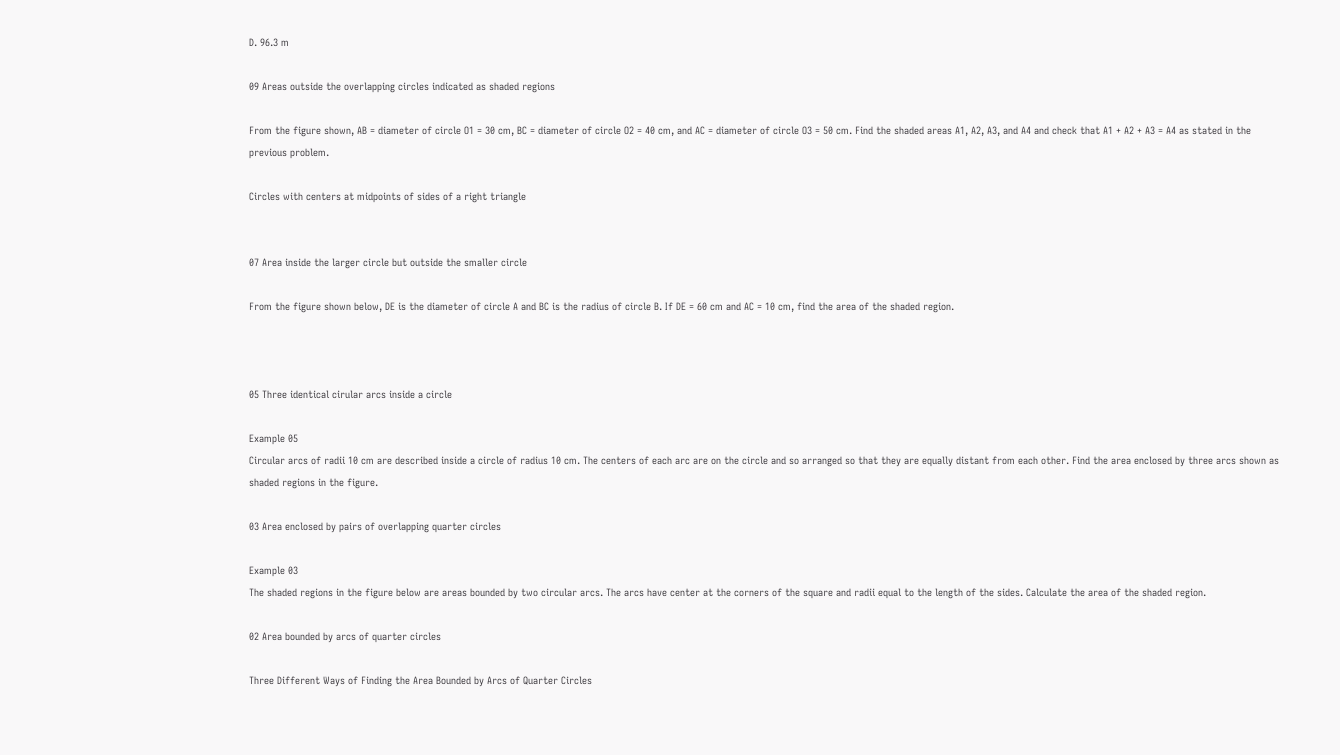D. 96.3 m

09 Areas outside the overlapping circles indicated as shaded regions

From the figure shown, AB = diameter of circle O1 = 30 cm, BC = diameter of circle O2 = 40 cm, and AC = diameter of circle O3 = 50 cm. Find the shaded areas A1, A2, A3, and A4 and check that A1 + A2 + A3 = A4 as stated in the previous problem.

Circles with centers at midpoints of sides of a right triangle


07 Area inside the larger circle but outside the smaller circle

From the figure shown below, DE is the diameter of circle A and BC is the radius of circle B. If DE = 60 cm and AC = 10 cm, find the area of the shaded region.



05 Three identical cirular arcs inside a circle

Example 05
Circular arcs of radii 10 cm are described inside a circle of radius 10 cm. The centers of each arc are on the circle and so arranged so that they are equally distant from each other. Find the area enclosed by three arcs shown as shaded regions in the figure.

03 Area enclosed by pairs of overlapping quarter circles

Example 03
The shaded regions in the figure below are areas bounded by two circular arcs. The arcs have center at the corners of the square and radii equal to the length of the sides. Calculate the area of the shaded region.

02 Area bounded by arcs of quarter circles

Three Different Ways of Finding the Area Bounded by Arcs of Quarter Circles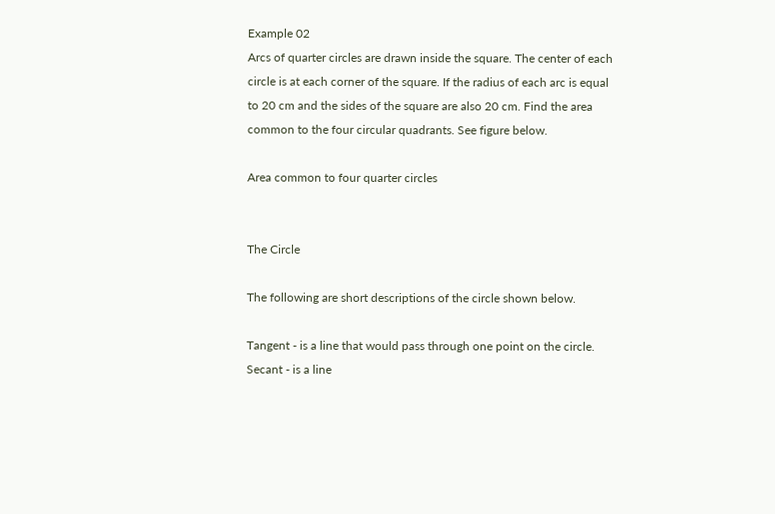Example 02
Arcs of quarter circles are drawn inside the square. The center of each circle is at each corner of the square. If the radius of each arc is equal to 20 cm and the sides of the square are also 20 cm. Find the area common to the four circular quadrants. See figure below.

Area common to four quarter circles


The Circle

The following are short descriptions of the circle shown below.

Tangent - is a line that would pass through one point on the circle.
Secant - is a line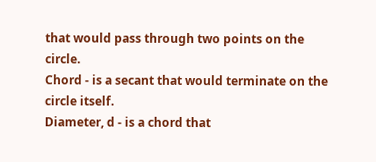that would pass through two points on the circle.
Chord - is a secant that would terminate on the circle itself.
Diameter, d - is a chord that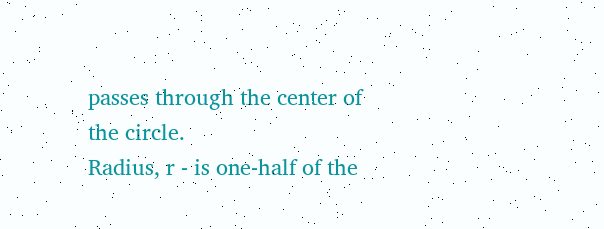passes through the center of the circle.
Radius, r - is one-half of the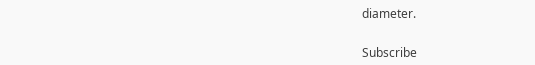diameter.


Subscribe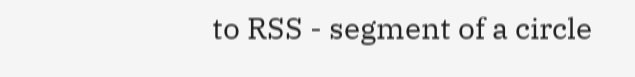to RSS - segment of a circle